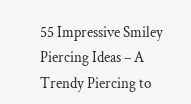55 Impressive Smiley Piercing Ideas – A Trendy Piercing to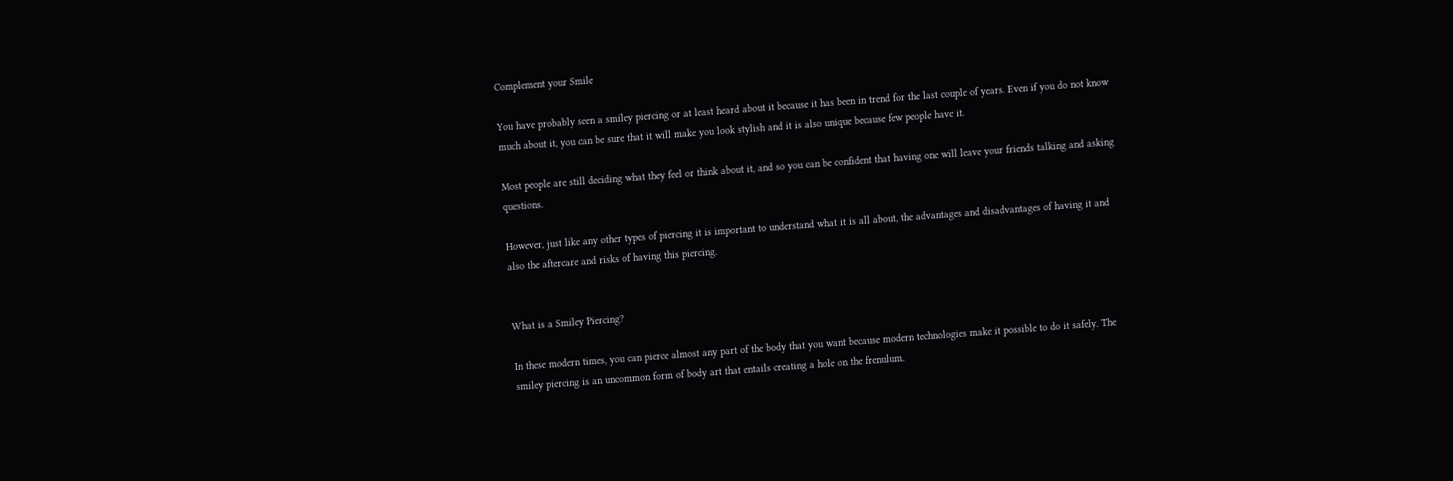Complement your Smile

You have probably seen a smiley piercing or at least heard about it because it has been in trend for the last couple of years. Even if you do not know much about it, you can be sure that it will make you look stylish and it is also unique because few people have it.

Most people are still deciding what they feel or think about it, and so you can be confident that having one will leave your friends talking and asking questions.

However, just like any other types of piercing it is important to understand what it is all about, the advantages and disadvantages of having it and also the aftercare and risks of having this piercing.


What is a Smiley Piercing?

In these modern times, you can pierce almost any part of the body that you want because modern technologies make it possible to do it safely. The smiley piercing is an uncommon form of body art that entails creating a hole on the frenulum.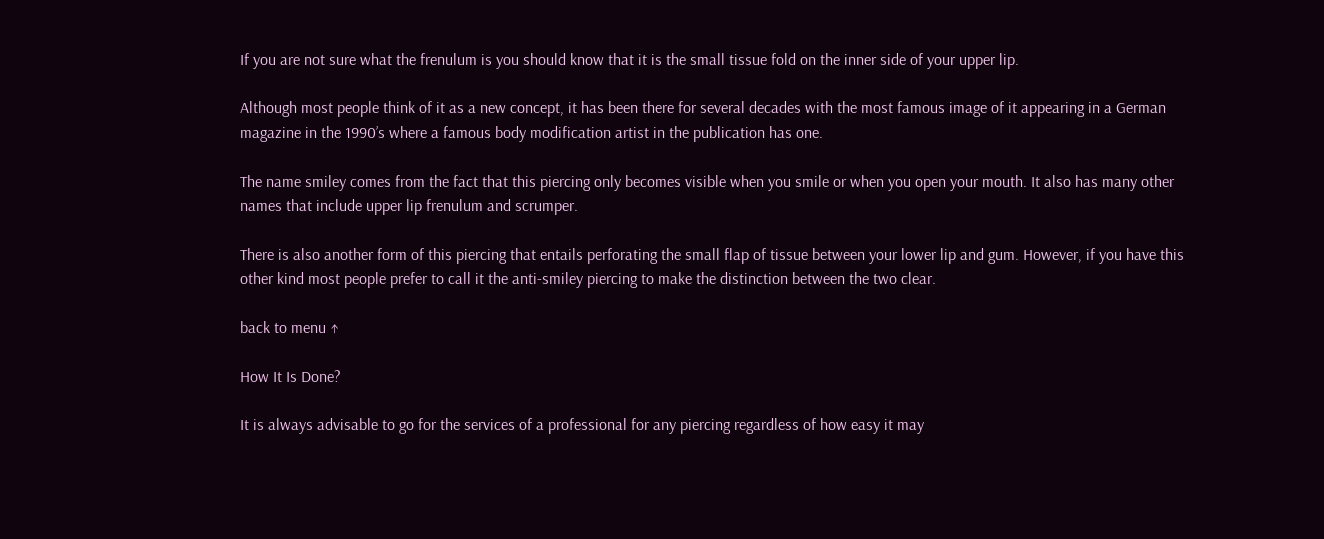If you are not sure what the frenulum is you should know that it is the small tissue fold on the inner side of your upper lip.

Although most people think of it as a new concept, it has been there for several decades with the most famous image of it appearing in a German magazine in the 1990’s where a famous body modification artist in the publication has one.

The name smiley comes from the fact that this piercing only becomes visible when you smile or when you open your mouth. It also has many other names that include upper lip frenulum and scrumper.

There is also another form of this piercing that entails perforating the small flap of tissue between your lower lip and gum. However, if you have this other kind most people prefer to call it the anti-smiley piercing to make the distinction between the two clear.

back to menu ↑

How It Is Done?

It is always advisable to go for the services of a professional for any piercing regardless of how easy it may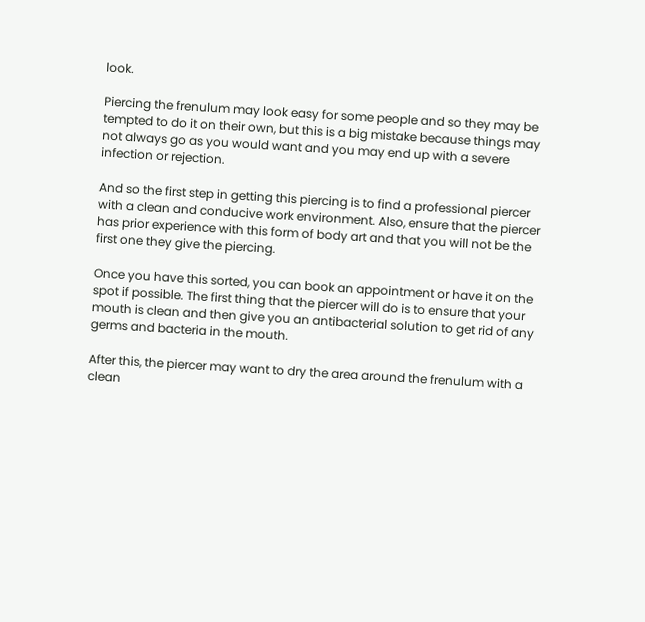look.

Piercing the frenulum may look easy for some people and so they may be tempted to do it on their own, but this is a big mistake because things may not always go as you would want and you may end up with a severe infection or rejection.

And so the first step in getting this piercing is to find a professional piercer with a clean and conducive work environment. Also, ensure that the piercer has prior experience with this form of body art and that you will not be the first one they give the piercing.

Once you have this sorted, you can book an appointment or have it on the spot if possible. The first thing that the piercer will do is to ensure that your mouth is clean and then give you an antibacterial solution to get rid of any germs and bacteria in the mouth.

After this, the piercer may want to dry the area around the frenulum with a clean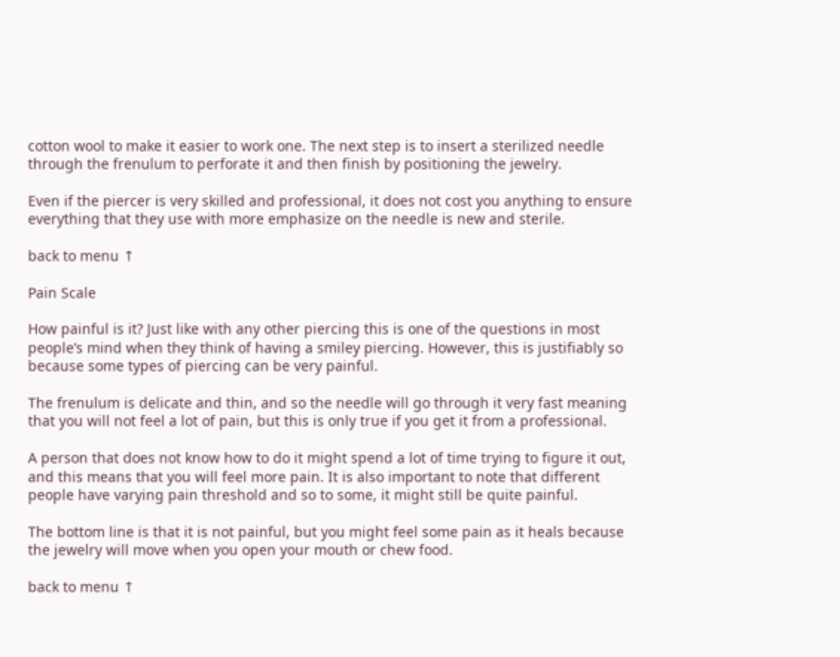cotton wool to make it easier to work one. The next step is to insert a sterilized needle through the frenulum to perforate it and then finish by positioning the jewelry.

Even if the piercer is very skilled and professional, it does not cost you anything to ensure everything that they use with more emphasize on the needle is new and sterile.

back to menu ↑

Pain Scale

How painful is it? Just like with any other piercing this is one of the questions in most people’s mind when they think of having a smiley piercing. However, this is justifiably so because some types of piercing can be very painful.

The frenulum is delicate and thin, and so the needle will go through it very fast meaning that you will not feel a lot of pain, but this is only true if you get it from a professional.

A person that does not know how to do it might spend a lot of time trying to figure it out, and this means that you will feel more pain. It is also important to note that different people have varying pain threshold and so to some, it might still be quite painful.

The bottom line is that it is not painful, but you might feel some pain as it heals because the jewelry will move when you open your mouth or chew food.

back to menu ↑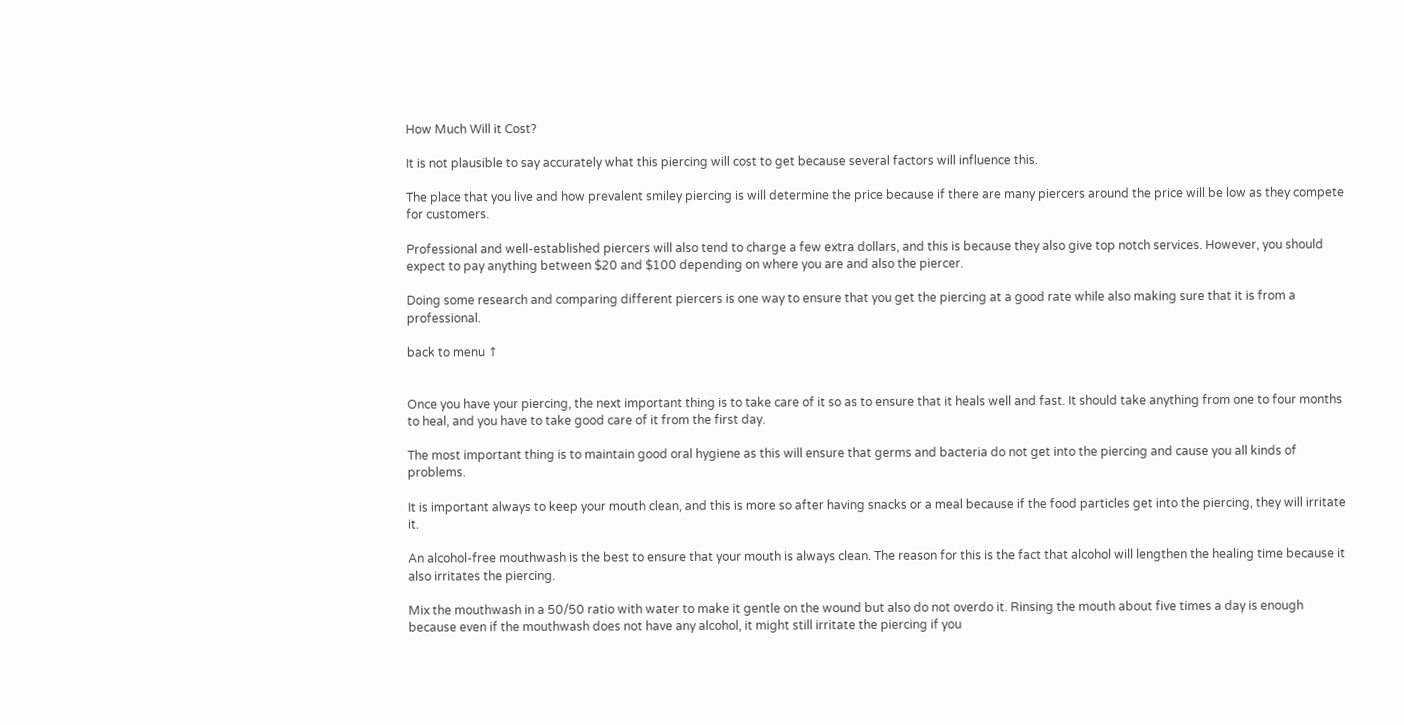How Much Will it Cost?

It is not plausible to say accurately what this piercing will cost to get because several factors will influence this.

The place that you live and how prevalent smiley piercing is will determine the price because if there are many piercers around the price will be low as they compete for customers.

Professional and well-established piercers will also tend to charge a few extra dollars, and this is because they also give top notch services. However, you should expect to pay anything between $20 and $100 depending on where you are and also the piercer.

Doing some research and comparing different piercers is one way to ensure that you get the piercing at a good rate while also making sure that it is from a professional.

back to menu ↑


Once you have your piercing, the next important thing is to take care of it so as to ensure that it heals well and fast. It should take anything from one to four months to heal, and you have to take good care of it from the first day.

The most important thing is to maintain good oral hygiene as this will ensure that germs and bacteria do not get into the piercing and cause you all kinds of problems.

It is important always to keep your mouth clean, and this is more so after having snacks or a meal because if the food particles get into the piercing, they will irritate it.

An alcohol-free mouthwash is the best to ensure that your mouth is always clean. The reason for this is the fact that alcohol will lengthen the healing time because it also irritates the piercing.

Mix the mouthwash in a 50/50 ratio with water to make it gentle on the wound but also do not overdo it. Rinsing the mouth about five times a day is enough because even if the mouthwash does not have any alcohol, it might still irritate the piercing if you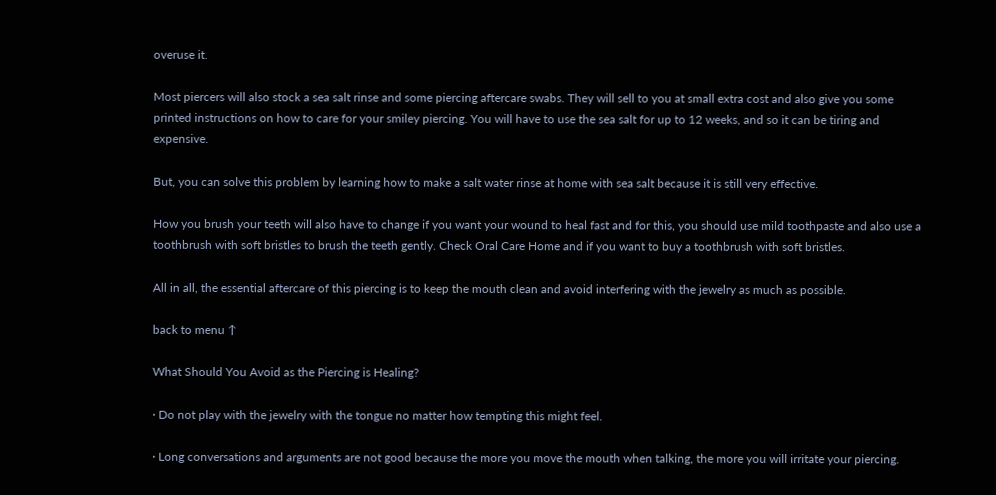overuse it.

Most piercers will also stock a sea salt rinse and some piercing aftercare swabs. They will sell to you at small extra cost and also give you some printed instructions on how to care for your smiley piercing. You will have to use the sea salt for up to 12 weeks, and so it can be tiring and expensive.

But, you can solve this problem by learning how to make a salt water rinse at home with sea salt because it is still very effective.

How you brush your teeth will also have to change if you want your wound to heal fast and for this, you should use mild toothpaste and also use a toothbrush with soft bristles to brush the teeth gently. Check Oral Care Home and if you want to buy a toothbrush with soft bristles.

All in all, the essential aftercare of this piercing is to keep the mouth clean and avoid interfering with the jewelry as much as possible.

back to menu ↑

What Should You Avoid as the Piercing is Healing?

· Do not play with the jewelry with the tongue no matter how tempting this might feel.

· Long conversations and arguments are not good because the more you move the mouth when talking, the more you will irritate your piercing.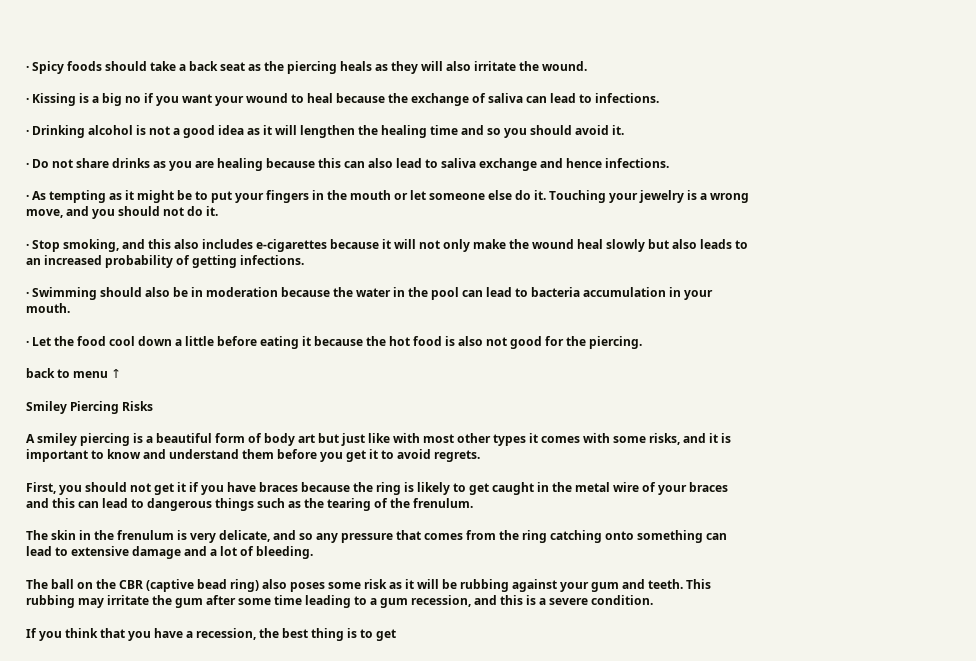· Spicy foods should take a back seat as the piercing heals as they will also irritate the wound.

· Kissing is a big no if you want your wound to heal because the exchange of saliva can lead to infections.

· Drinking alcohol is not a good idea as it will lengthen the healing time and so you should avoid it.

· Do not share drinks as you are healing because this can also lead to saliva exchange and hence infections.

· As tempting as it might be to put your fingers in the mouth or let someone else do it. Touching your jewelry is a wrong move, and you should not do it.

· Stop smoking, and this also includes e-cigarettes because it will not only make the wound heal slowly but also leads to an increased probability of getting infections.

· Swimming should also be in moderation because the water in the pool can lead to bacteria accumulation in your mouth.

· Let the food cool down a little before eating it because the hot food is also not good for the piercing.

back to menu ↑

Smiley Piercing Risks

A smiley piercing is a beautiful form of body art but just like with most other types it comes with some risks, and it is important to know and understand them before you get it to avoid regrets.

First, you should not get it if you have braces because the ring is likely to get caught in the metal wire of your braces and this can lead to dangerous things such as the tearing of the frenulum.

The skin in the frenulum is very delicate, and so any pressure that comes from the ring catching onto something can lead to extensive damage and a lot of bleeding.

The ball on the CBR (captive bead ring) also poses some risk as it will be rubbing against your gum and teeth. This rubbing may irritate the gum after some time leading to a gum recession, and this is a severe condition.

If you think that you have a recession, the best thing is to get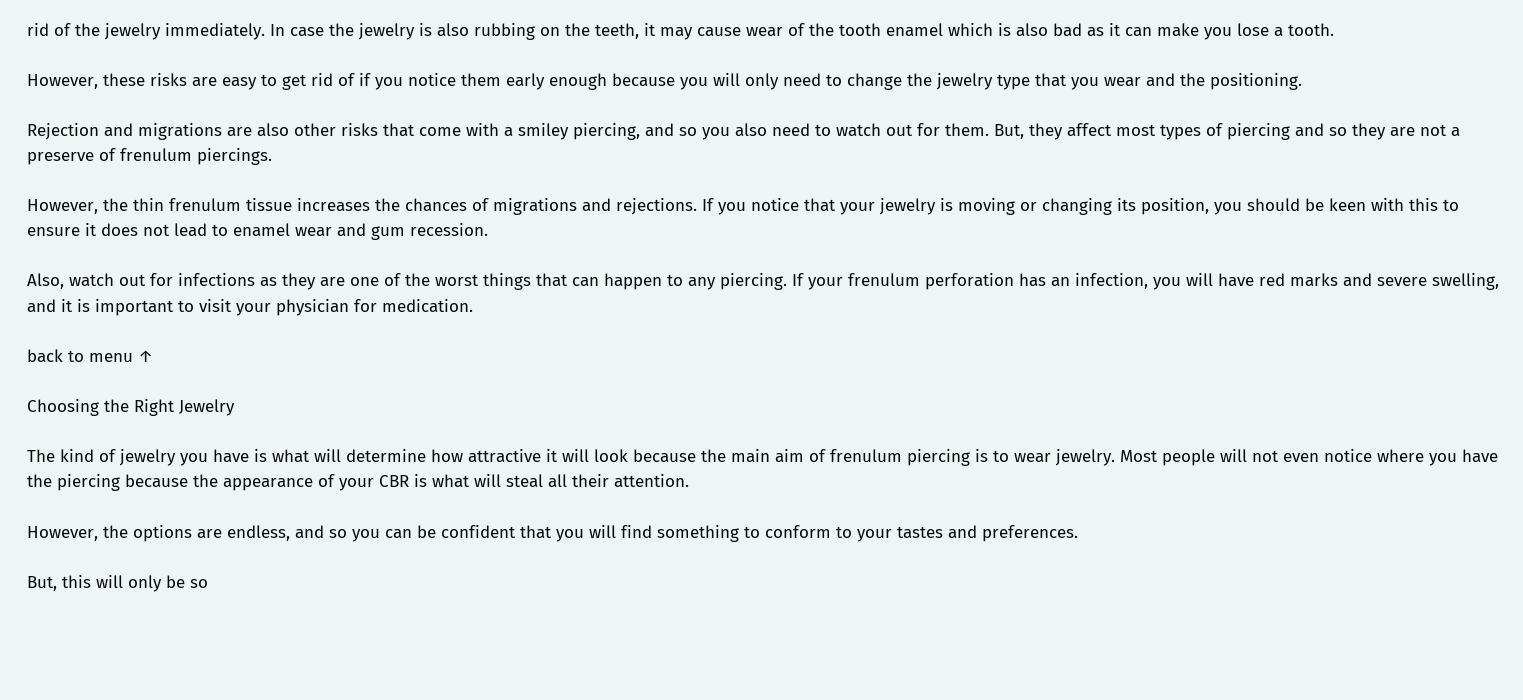rid of the jewelry immediately. In case the jewelry is also rubbing on the teeth, it may cause wear of the tooth enamel which is also bad as it can make you lose a tooth.

However, these risks are easy to get rid of if you notice them early enough because you will only need to change the jewelry type that you wear and the positioning.

Rejection and migrations are also other risks that come with a smiley piercing, and so you also need to watch out for them. But, they affect most types of piercing and so they are not a preserve of frenulum piercings.

However, the thin frenulum tissue increases the chances of migrations and rejections. If you notice that your jewelry is moving or changing its position, you should be keen with this to ensure it does not lead to enamel wear and gum recession.

Also, watch out for infections as they are one of the worst things that can happen to any piercing. If your frenulum perforation has an infection, you will have red marks and severe swelling, and it is important to visit your physician for medication.

back to menu ↑

Choosing the Right Jewelry

The kind of jewelry you have is what will determine how attractive it will look because the main aim of frenulum piercing is to wear jewelry. Most people will not even notice where you have the piercing because the appearance of your CBR is what will steal all their attention.

However, the options are endless, and so you can be confident that you will find something to conform to your tastes and preferences.

But, this will only be so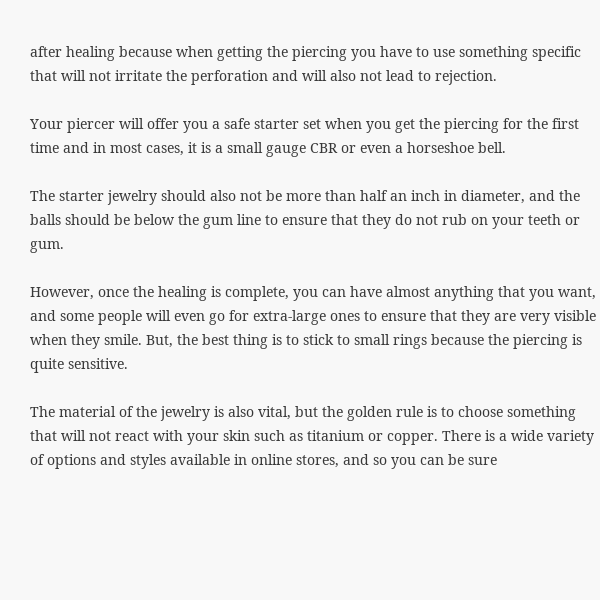after healing because when getting the piercing you have to use something specific that will not irritate the perforation and will also not lead to rejection.

Your piercer will offer you a safe starter set when you get the piercing for the first time and in most cases, it is a small gauge CBR or even a horseshoe bell.

The starter jewelry should also not be more than half an inch in diameter, and the balls should be below the gum line to ensure that they do not rub on your teeth or gum.

However, once the healing is complete, you can have almost anything that you want, and some people will even go for extra-large ones to ensure that they are very visible when they smile. But, the best thing is to stick to small rings because the piercing is quite sensitive.

The material of the jewelry is also vital, but the golden rule is to choose something that will not react with your skin such as titanium or copper. There is a wide variety of options and styles available in online stores, and so you can be sure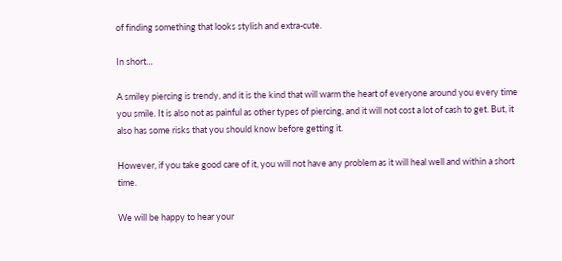of finding something that looks stylish and extra-cute.

In short…

A smiley piercing is trendy, and it is the kind that will warm the heart of everyone around you every time you smile. It is also not as painful as other types of piercing, and it will not cost a lot of cash to get. But, it also has some risks that you should know before getting it.

However, if you take good care of it, you will not have any problem as it will heal well and within a short time.

We will be happy to hear your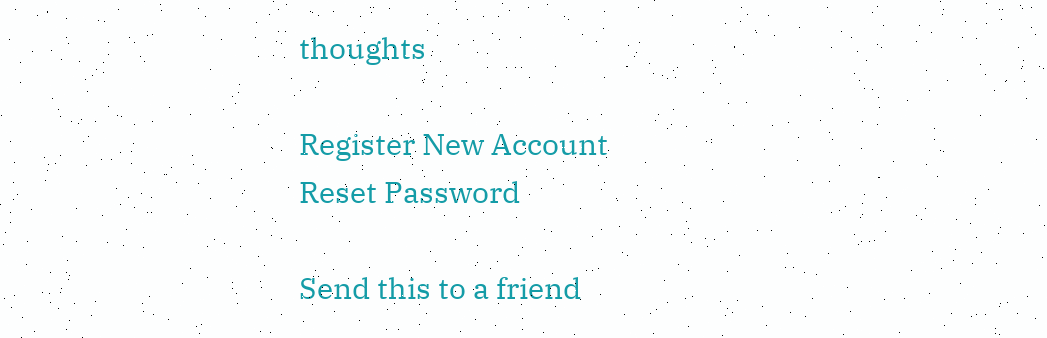thoughts

Register New Account
Reset Password

Send this to a friend